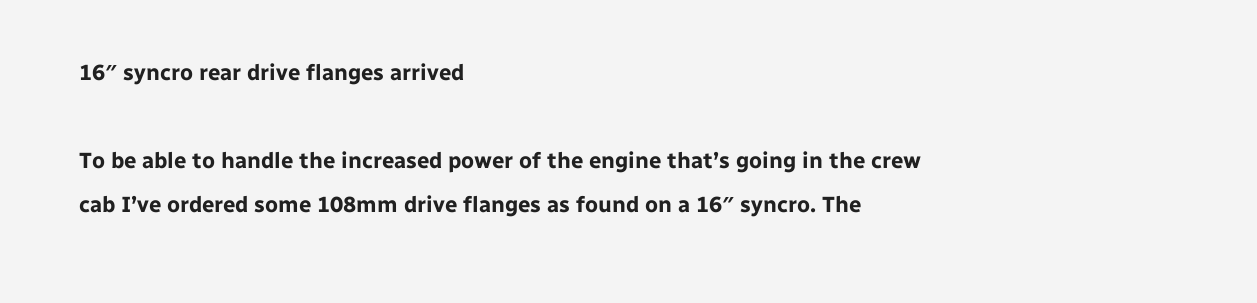16″ syncro rear drive flanges arrived

To be able to handle the increased power of the engine that’s going in the crew cab I’ve ordered some 108mm drive flanges as found on a 16″ syncro. The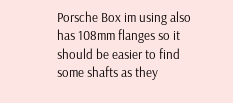Porsche Box im using also has 108mm flanges so it should be easier to find some shafts as they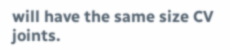will have the same size CV joints.